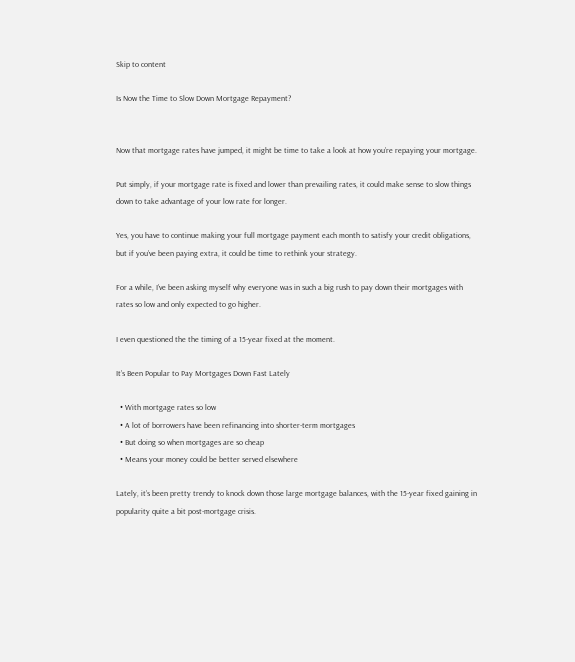Skip to content

Is Now the Time to Slow Down Mortgage Repayment?


Now that mortgage rates have jumped, it might be time to take a look at how you’re repaying your mortgage.

Put simply, if your mortgage rate is fixed and lower than prevailing rates, it could make sense to slow things down to take advantage of your low rate for longer.

Yes, you have to continue making your full mortgage payment each month to satisfy your credit obligations, but if you’ve been paying extra, it could be time to rethink your strategy.

For a while, I’ve been asking myself why everyone was in such a big rush to pay down their mortgages with rates so low and only expected to go higher.

I even questioned the the timing of a 15-year fixed at the moment.

It’s Been Popular to Pay Mortgages Down Fast Lately

  • With mortgage rates so low
  • A lot of borrowers have been refinancing into shorter-term mortgages
  • But doing so when mortgages are so cheap
  • Means your money could be better served elsewhere

Lately, it’s been pretty trendy to knock down those large mortgage balances, with the 15-year fixed gaining in popularity quite a bit post-mortgage crisis.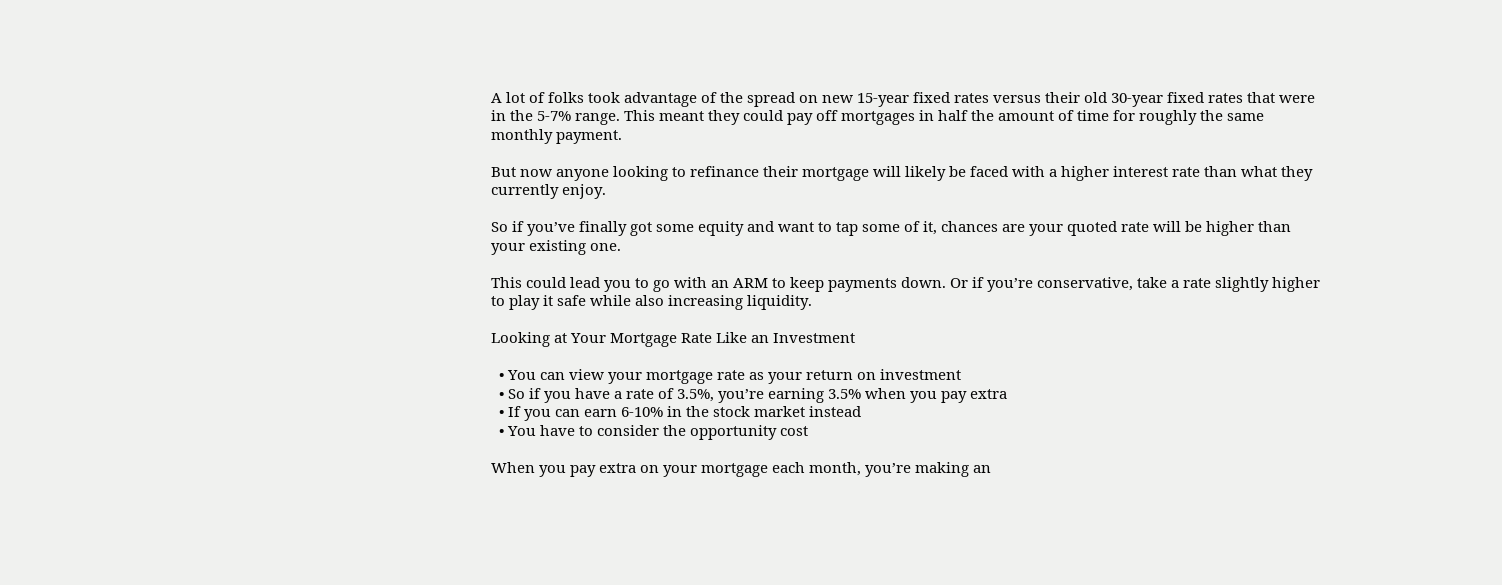A lot of folks took advantage of the spread on new 15-year fixed rates versus their old 30-year fixed rates that were in the 5-7% range. This meant they could pay off mortgages in half the amount of time for roughly the same monthly payment.

But now anyone looking to refinance their mortgage will likely be faced with a higher interest rate than what they currently enjoy.

So if you’ve finally got some equity and want to tap some of it, chances are your quoted rate will be higher than your existing one.

This could lead you to go with an ARM to keep payments down. Or if you’re conservative, take a rate slightly higher to play it safe while also increasing liquidity.

Looking at Your Mortgage Rate Like an Investment

  • You can view your mortgage rate as your return on investment
  • So if you have a rate of 3.5%, you’re earning 3.5% when you pay extra
  • If you can earn 6-10% in the stock market instead
  • You have to consider the opportunity cost

When you pay extra on your mortgage each month, you’re making an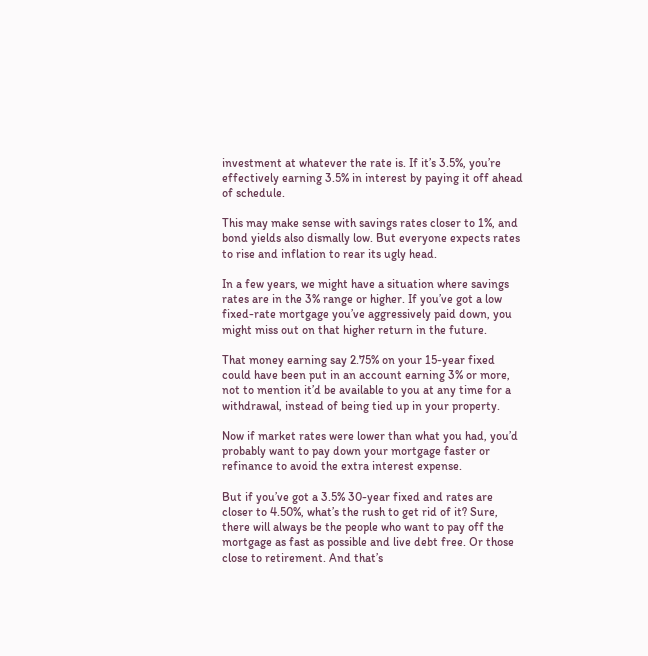investment at whatever the rate is. If it’s 3.5%, you’re effectively earning 3.5% in interest by paying it off ahead of schedule.

This may make sense with savings rates closer to 1%, and bond yields also dismally low. But everyone expects rates to rise and inflation to rear its ugly head.

In a few years, we might have a situation where savings rates are in the 3% range or higher. If you’ve got a low fixed-rate mortgage you’ve aggressively paid down, you might miss out on that higher return in the future.

That money earning say 2.75% on your 15-year fixed could have been put in an account earning 3% or more, not to mention it’d be available to you at any time for a withdrawal, instead of being tied up in your property.

Now if market rates were lower than what you had, you’d probably want to pay down your mortgage faster or refinance to avoid the extra interest expense.

But if you’ve got a 3.5% 30-year fixed and rates are closer to 4.50%, what’s the rush to get rid of it? Sure, there will always be the people who want to pay off the mortgage as fast as possible and live debt free. Or those close to retirement. And that’s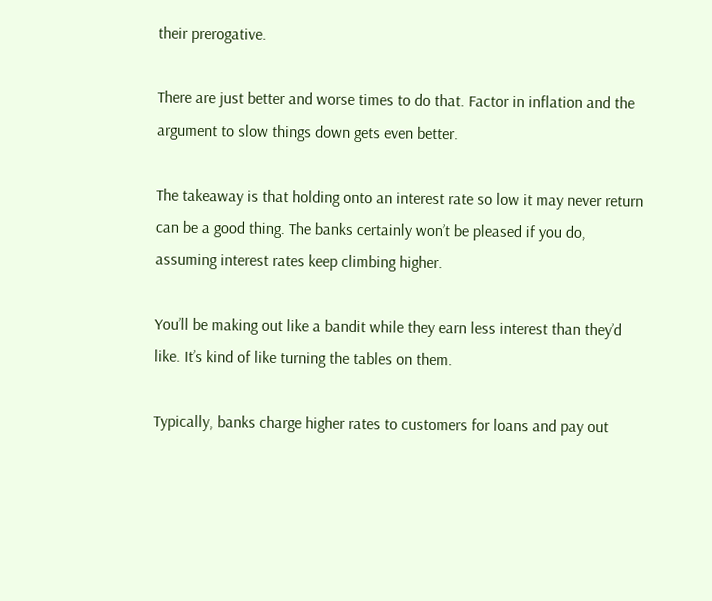their prerogative.

There are just better and worse times to do that. Factor in inflation and the argument to slow things down gets even better.

The takeaway is that holding onto an interest rate so low it may never return can be a good thing. The banks certainly won’t be pleased if you do, assuming interest rates keep climbing higher.

You’ll be making out like a bandit while they earn less interest than they’d like. It’s kind of like turning the tables on them.

Typically, banks charge higher rates to customers for loans and pay out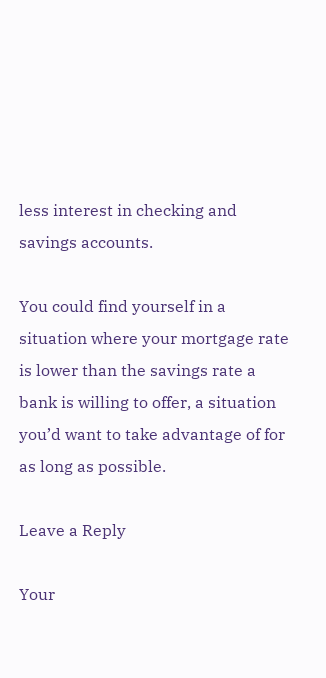less interest in checking and savings accounts.

You could find yourself in a situation where your mortgage rate is lower than the savings rate a bank is willing to offer, a situation you’d want to take advantage of for as long as possible.

Leave a Reply

Your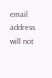email address will not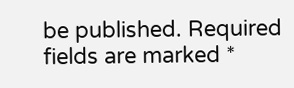be published. Required fields are marked *